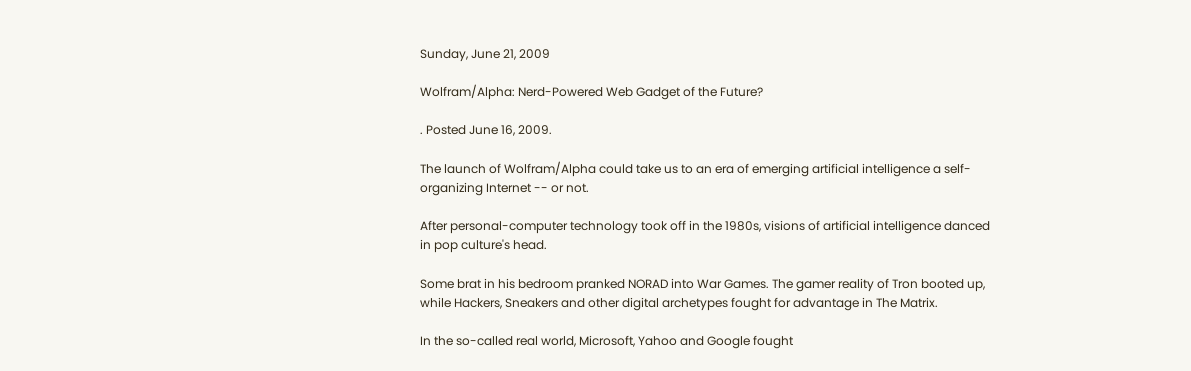Sunday, June 21, 2009

Wolfram/Alpha: Nerd-Powered Web Gadget of the Future?

. Posted June 16, 2009.

The launch of Wolfram/Alpha could take us to an era of emerging artificial intelligence a self-organizing Internet -- or not.

After personal-computer technology took off in the 1980s, visions of artificial intelligence danced in pop culture's head.

Some brat in his bedroom pranked NORAD into War Games. The gamer reality of Tron booted up, while Hackers, Sneakers and other digital archetypes fought for advantage in The Matrix.

In the so-called real world, Microsoft, Yahoo and Google fought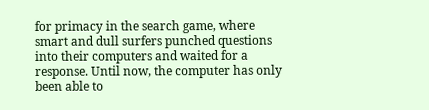for primacy in the search game, where smart and dull surfers punched questions into their computers and waited for a response. Until now, the computer has only been able to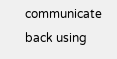communicate back using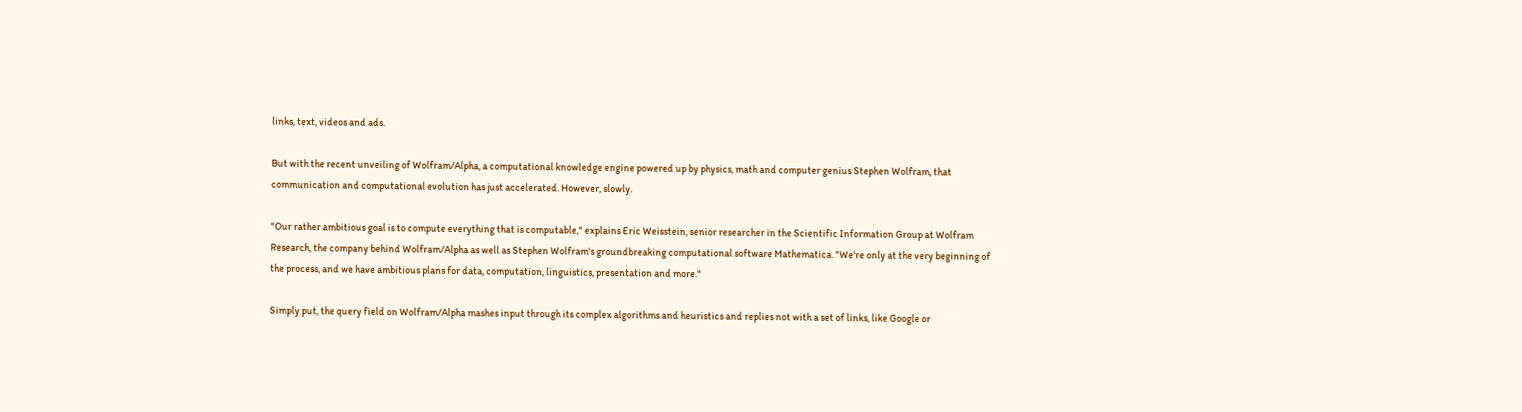links, text, videos and ads.

But with the recent unveiling of Wolfram/Alpha, a computational knowledge engine powered up by physics, math and computer genius Stephen Wolfram, that communication and computational evolution has just accelerated. However, slowly.

"Our rather ambitious goal is to compute everything that is computable," explains Eric Weisstein, senior researcher in the Scientific Information Group at Wolfram Research, the company behind Wolfram/Alpha as well as Stephen Wolfram's groundbreaking computational software Mathematica. "We're only at the very beginning of the process, and we have ambitious plans for data, computation, linguistics, presentation and more."

Simply put, the query field on Wolfram/Alpha mashes input through its complex algorithms and heuristics and replies not with a set of links, like Google or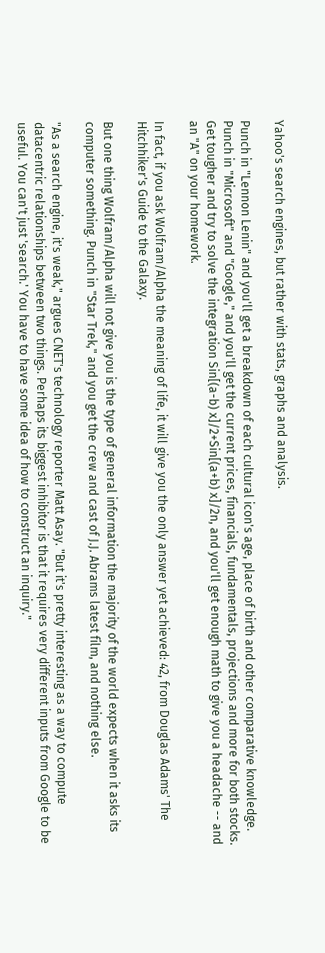Yahoo's search engines, but rather with stats, graphs and analysis.

Punch in "Lennon Lenin" and you'll get a breakdown of each cultural icon's age, place of birth and other comparative knowledge. Punch in "Microsoft" and "Google," and you'll get the current prices, financials, fundamentals, projections and more for both stocks. Get tougher and try to solve the integration Sin[(a-b) x]/2+Sin[(a+b) x]/2n, and you'll get enough math to give you a headache -- and an "A" on your homework.

In fact, if you ask Wolfram/Alpha the meaning of life, it will give you the only answer yet achieved: 42, from Douglas Adams' The Hitchhiker's Guide to the Galaxy.

But one thing Wolfram/Alpha will not give you is the type of general information the majority of the world expects when it asks its computer something. Punch in "Star Trek," and you get the crew and cast of J.J. Abrams latest film, and nothing else.

"As a search engine, it's weak," argues CNET's technology reporter Matt Asay. "But it's pretty interesting as a way to compute datacentric relationships between two things. Perhaps its biggest inhibitor is that it requires very different inputs from Google to be useful. You can't just 'search.' You have to have some idea of how to construct an inquiry."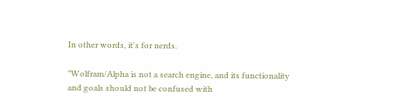In other words, it's for nerds.

"Wolfram/Alpha is not a search engine, and its functionality and goals should not be confused with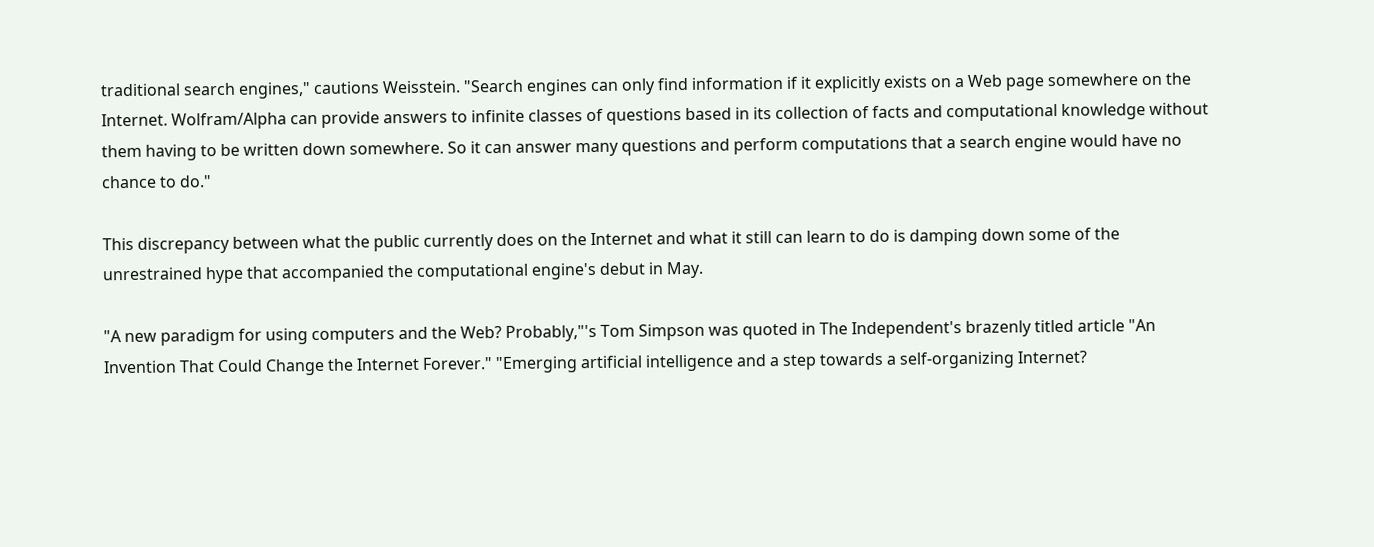traditional search engines," cautions Weisstein. "Search engines can only find information if it explicitly exists on a Web page somewhere on the Internet. Wolfram/Alpha can provide answers to infinite classes of questions based in its collection of facts and computational knowledge without them having to be written down somewhere. So it can answer many questions and perform computations that a search engine would have no chance to do."

This discrepancy between what the public currently does on the Internet and what it still can learn to do is damping down some of the unrestrained hype that accompanied the computational engine's debut in May.

"A new paradigm for using computers and the Web? Probably,"'s Tom Simpson was quoted in The Independent's brazenly titled article "An Invention That Could Change the Internet Forever." "Emerging artificial intelligence and a step towards a self-organizing Internet?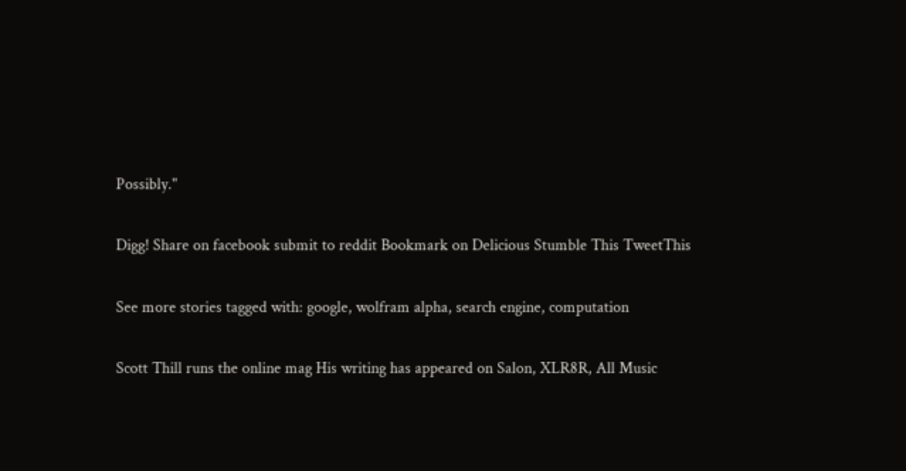Possibly."

Digg! Share on facebook submit to reddit Bookmark on Delicious Stumble This TweetThis

See more stories tagged with: google, wolfram alpha, search engine, computation

Scott Thill runs the online mag His writing has appeared on Salon, XLR8R, All Music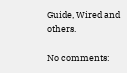Guide, Wired and others.

No comments: